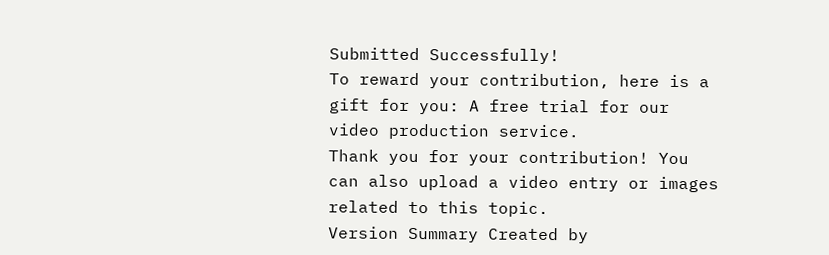Submitted Successfully!
To reward your contribution, here is a gift for you: A free trial for our video production service.
Thank you for your contribution! You can also upload a video entry or images related to this topic.
Version Summary Created by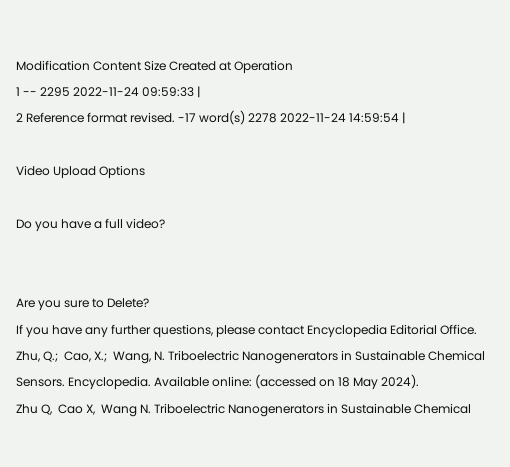Modification Content Size Created at Operation
1 -- 2295 2022-11-24 09:59:33 |
2 Reference format revised. -17 word(s) 2278 2022-11-24 14:59:54 |

Video Upload Options

Do you have a full video?


Are you sure to Delete?
If you have any further questions, please contact Encyclopedia Editorial Office.
Zhu, Q.;  Cao, X.;  Wang, N. Triboelectric Nanogenerators in Sustainable Chemical Sensors. Encyclopedia. Available online: (accessed on 18 May 2024).
Zhu Q,  Cao X,  Wang N. Triboelectric Nanogenerators in Sustainable Chemical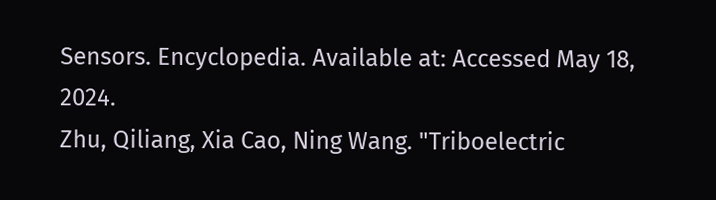Sensors. Encyclopedia. Available at: Accessed May 18, 2024.
Zhu, Qiliang, Xia Cao, Ning Wang. "Triboelectric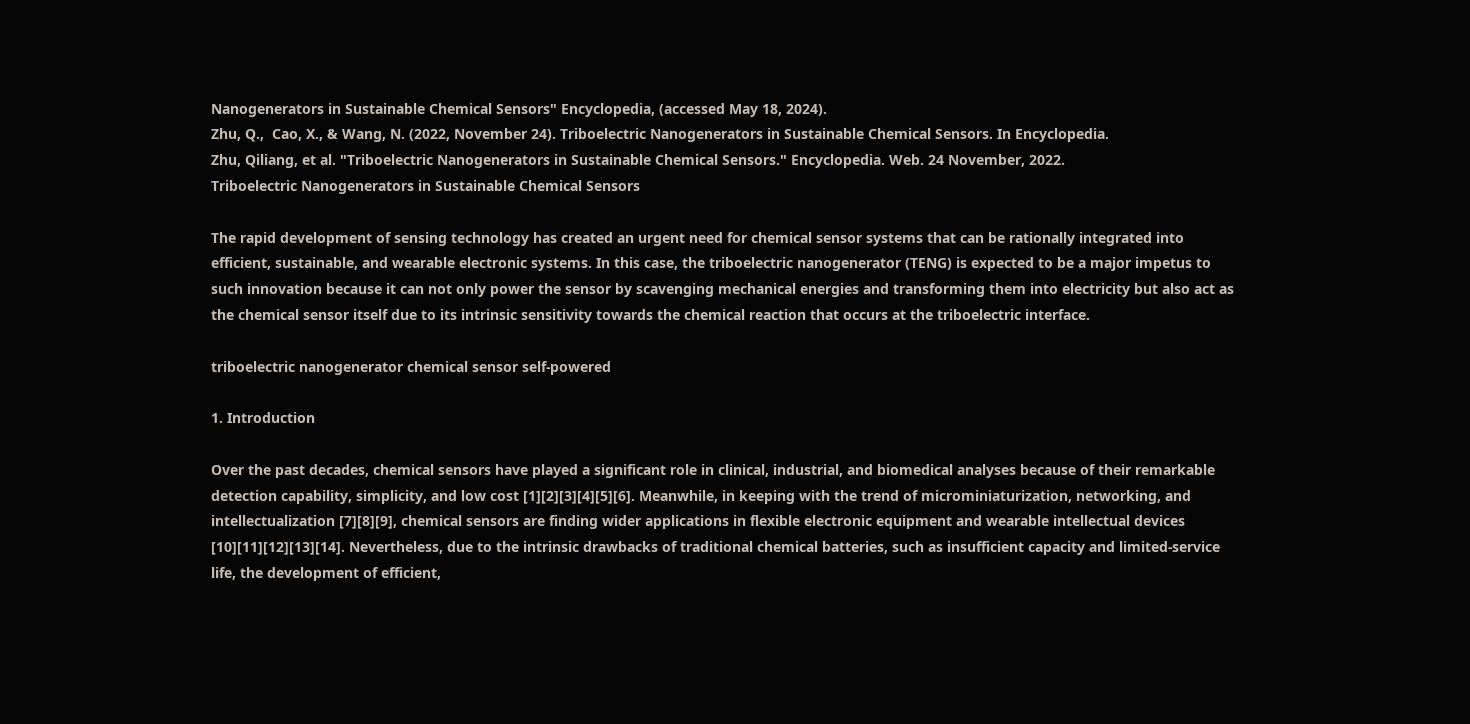Nanogenerators in Sustainable Chemical Sensors" Encyclopedia, (accessed May 18, 2024).
Zhu, Q.,  Cao, X., & Wang, N. (2022, November 24). Triboelectric Nanogenerators in Sustainable Chemical Sensors. In Encyclopedia.
Zhu, Qiliang, et al. "Triboelectric Nanogenerators in Sustainable Chemical Sensors." Encyclopedia. Web. 24 November, 2022.
Triboelectric Nanogenerators in Sustainable Chemical Sensors

The rapid development of sensing technology has created an urgent need for chemical sensor systems that can be rationally integrated into efficient, sustainable, and wearable electronic systems. In this case, the triboelectric nanogenerator (TENG) is expected to be a major impetus to such innovation because it can not only power the sensor by scavenging mechanical energies and transforming them into electricity but also act as the chemical sensor itself due to its intrinsic sensitivity towards the chemical reaction that occurs at the triboelectric interface.

triboelectric nanogenerator chemical sensor self-powered

1. Introduction

Over the past decades, chemical sensors have played a significant role in clinical, industrial, and biomedical analyses because of their remarkable detection capability, simplicity, and low cost [1][2][3][4][5][6]. Meanwhile, in keeping with the trend of microminiaturization, networking, and intellectualization [7][8][9], chemical sensors are finding wider applications in flexible electronic equipment and wearable intellectual devices [10][11][12][13][14]. Nevertheless, due to the intrinsic drawbacks of traditional chemical batteries, such as insufficient capacity and limited-service life, the development of efficient,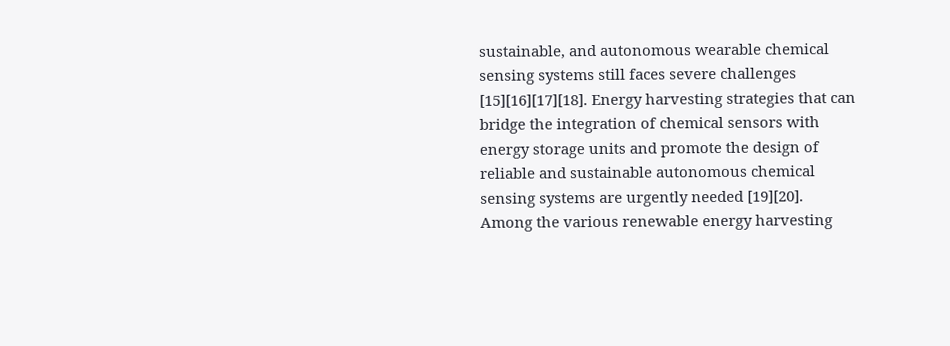sustainable, and autonomous wearable chemical sensing systems still faces severe challenges [15][16][17][18]. Energy harvesting strategies that can bridge the integration of chemical sensors with energy storage units and promote the design of reliable and sustainable autonomous chemical sensing systems are urgently needed [19][20].
Among the various renewable energy harvesting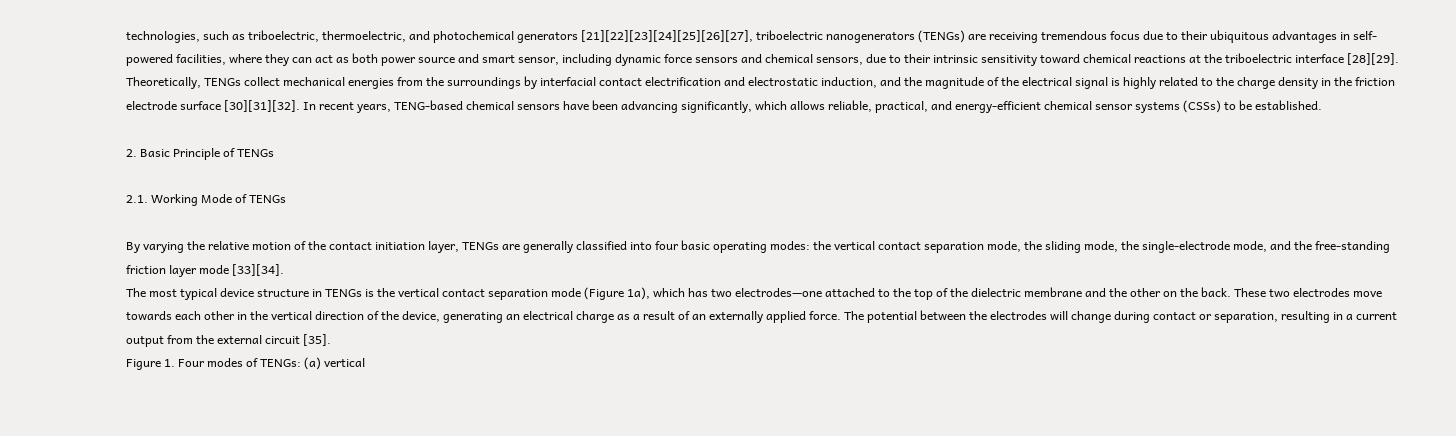technologies, such as triboelectric, thermoelectric, and photochemical generators [21][22][23][24][25][26][27], triboelectric nanogenerators (TENGs) are receiving tremendous focus due to their ubiquitous advantages in self-powered facilities, where they can act as both power source and smart sensor, including dynamic force sensors and chemical sensors, due to their intrinsic sensitivity toward chemical reactions at the triboelectric interface [28][29]. Theoretically, TENGs collect mechanical energies from the surroundings by interfacial contact electrification and electrostatic induction, and the magnitude of the electrical signal is highly related to the charge density in the friction electrode surface [30][31][32]. In recent years, TENG-based chemical sensors have been advancing significantly, which allows reliable, practical, and energy-efficient chemical sensor systems (CSSs) to be established.

2. Basic Principle of TENGs

2.1. Working Mode of TENGs

By varying the relative motion of the contact initiation layer, TENGs are generally classified into four basic operating modes: the vertical contact separation mode, the sliding mode, the single-electrode mode, and the free-standing friction layer mode [33][34].
The most typical device structure in TENGs is the vertical contact separation mode (Figure 1a), which has two electrodes—one attached to the top of the dielectric membrane and the other on the back. These two electrodes move towards each other in the vertical direction of the device, generating an electrical charge as a result of an externally applied force. The potential between the electrodes will change during contact or separation, resulting in a current output from the external circuit [35].
Figure 1. Four modes of TENGs: (a) vertical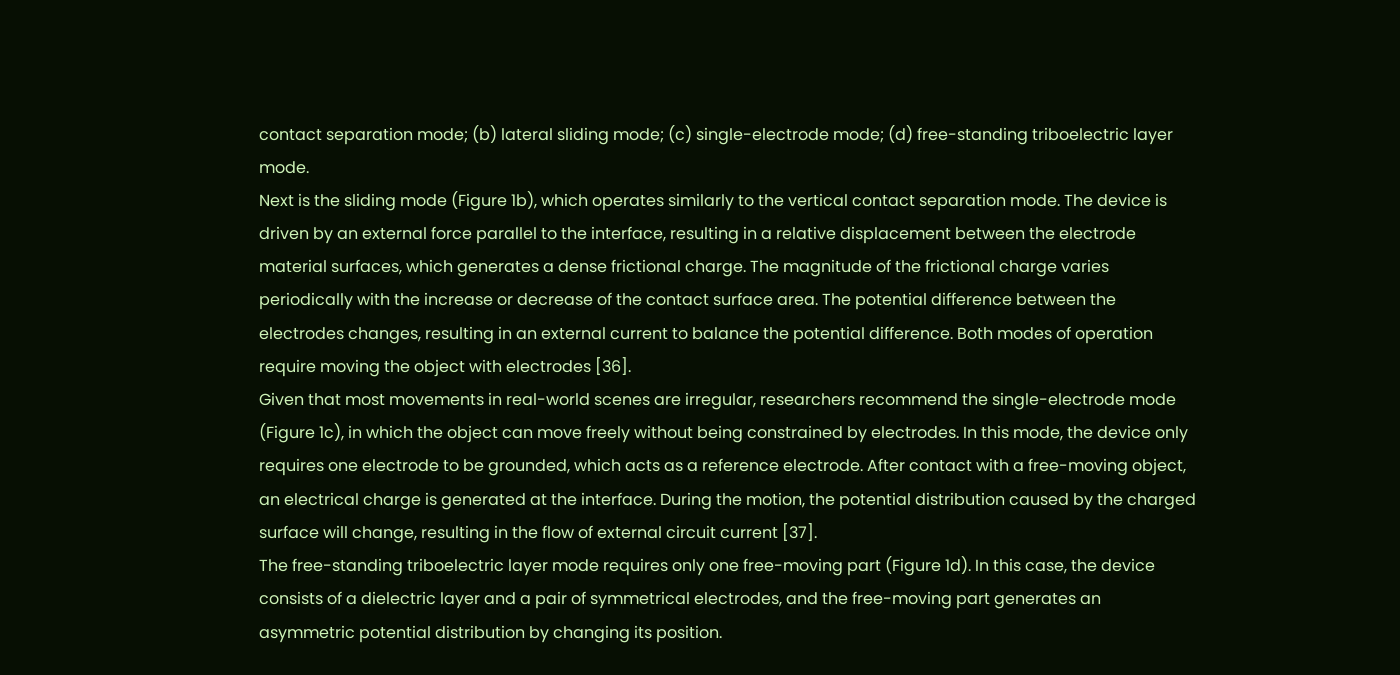contact separation mode; (b) lateral sliding mode; (c) single-electrode mode; (d) free-standing triboelectric layer mode.
Next is the sliding mode (Figure 1b), which operates similarly to the vertical contact separation mode. The device is driven by an external force parallel to the interface, resulting in a relative displacement between the electrode material surfaces, which generates a dense frictional charge. The magnitude of the frictional charge varies periodically with the increase or decrease of the contact surface area. The potential difference between the electrodes changes, resulting in an external current to balance the potential difference. Both modes of operation require moving the object with electrodes [36].
Given that most movements in real-world scenes are irregular, researchers recommend the single-electrode mode (Figure 1c), in which the object can move freely without being constrained by electrodes. In this mode, the device only requires one electrode to be grounded, which acts as a reference electrode. After contact with a free-moving object, an electrical charge is generated at the interface. During the motion, the potential distribution caused by the charged surface will change, resulting in the flow of external circuit current [37].
The free-standing triboelectric layer mode requires only one free-moving part (Figure 1d). In this case, the device consists of a dielectric layer and a pair of symmetrical electrodes, and the free-moving part generates an asymmetric potential distribution by changing its position.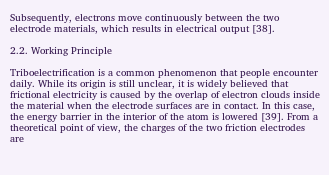Subsequently, electrons move continuously between the two electrode materials, which results in electrical output [38].

2.2. Working Principle

Triboelectrification is a common phenomenon that people encounter daily. While its origin is still unclear, it is widely believed that frictional electricity is caused by the overlap of electron clouds inside the material when the electrode surfaces are in contact. In this case, the energy barrier in the interior of the atom is lowered [39]. From a theoretical point of view, the charges of the two friction electrodes are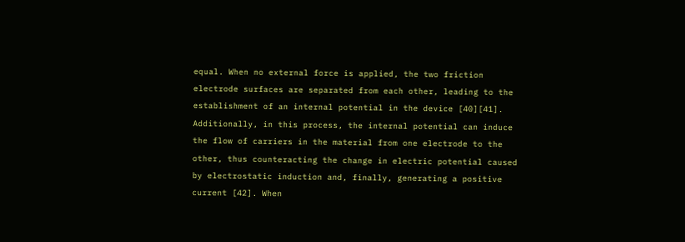equal. When no external force is applied, the two friction electrode surfaces are separated from each other, leading to the establishment of an internal potential in the device [40][41]. Additionally, in this process, the internal potential can induce the flow of carriers in the material from one electrode to the other, thus counteracting the change in electric potential caused by electrostatic induction and, finally, generating a positive current [42]. When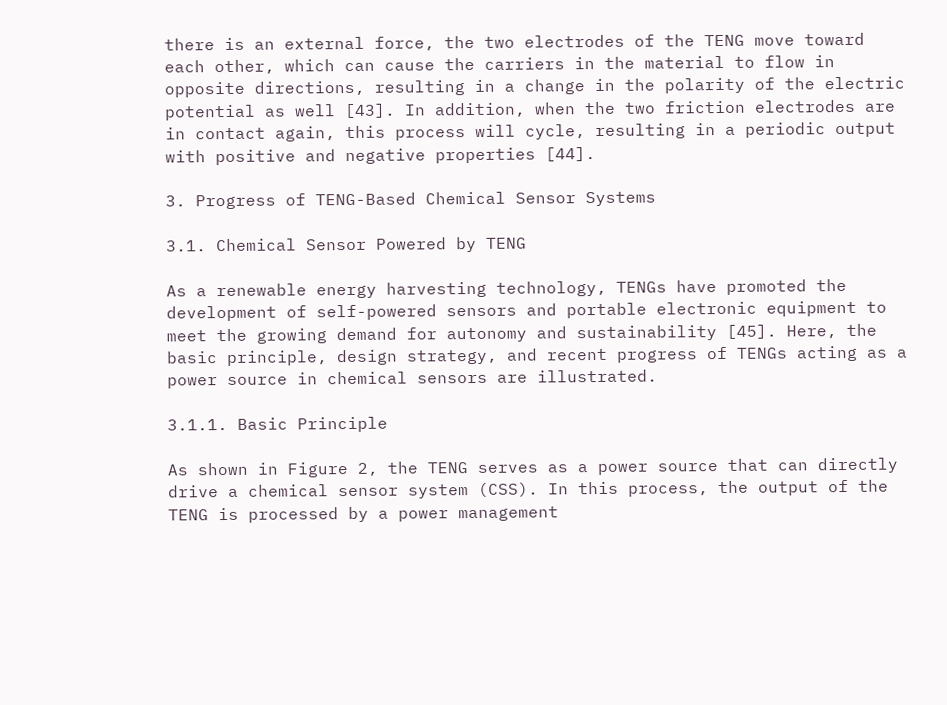there is an external force, the two electrodes of the TENG move toward each other, which can cause the carriers in the material to flow in opposite directions, resulting in a change in the polarity of the electric potential as well [43]. In addition, when the two friction electrodes are in contact again, this process will cycle, resulting in a periodic output with positive and negative properties [44].

3. Progress of TENG-Based Chemical Sensor Systems

3.1. Chemical Sensor Powered by TENG

As a renewable energy harvesting technology, TENGs have promoted the development of self-powered sensors and portable electronic equipment to meet the growing demand for autonomy and sustainability [45]. Here, the basic principle, design strategy, and recent progress of TENGs acting as a power source in chemical sensors are illustrated.

3.1.1. Basic Principle

As shown in Figure 2, the TENG serves as a power source that can directly drive a chemical sensor system (CSS). In this process, the output of the TENG is processed by a power management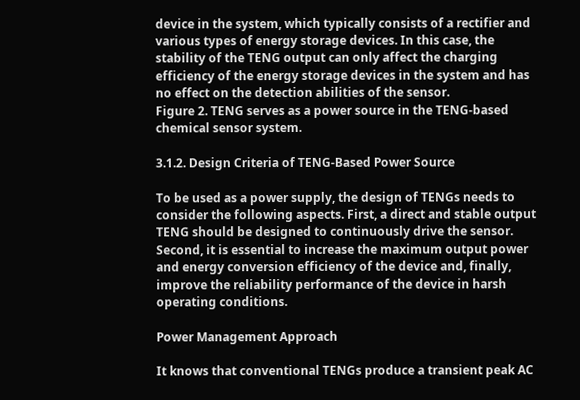device in the system, which typically consists of a rectifier and various types of energy storage devices. In this case, the stability of the TENG output can only affect the charging efficiency of the energy storage devices in the system and has no effect on the detection abilities of the sensor.
Figure 2. TENG serves as a power source in the TENG-based chemical sensor system.

3.1.2. Design Criteria of TENG-Based Power Source

To be used as a power supply, the design of TENGs needs to consider the following aspects. First, a direct and stable output TENG should be designed to continuously drive the sensor. Second, it is essential to increase the maximum output power and energy conversion efficiency of the device and, finally, improve the reliability performance of the device in harsh operating conditions.

Power Management Approach

It knows that conventional TENGs produce a transient peak AC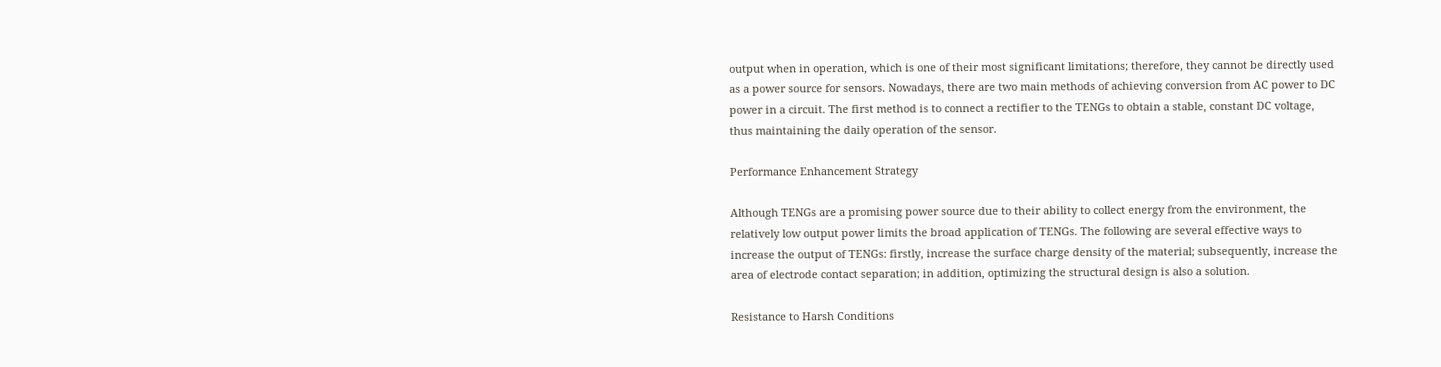output when in operation, which is one of their most significant limitations; therefore, they cannot be directly used as a power source for sensors. Nowadays, there are two main methods of achieving conversion from AC power to DC power in a circuit. The first method is to connect a rectifier to the TENGs to obtain a stable, constant DC voltage, thus maintaining the daily operation of the sensor.

Performance Enhancement Strategy

Although TENGs are a promising power source due to their ability to collect energy from the environment, the relatively low output power limits the broad application of TENGs. The following are several effective ways to increase the output of TENGs: firstly, increase the surface charge density of the material; subsequently, increase the area of electrode contact separation; in addition, optimizing the structural design is also a solution.

Resistance to Harsh Conditions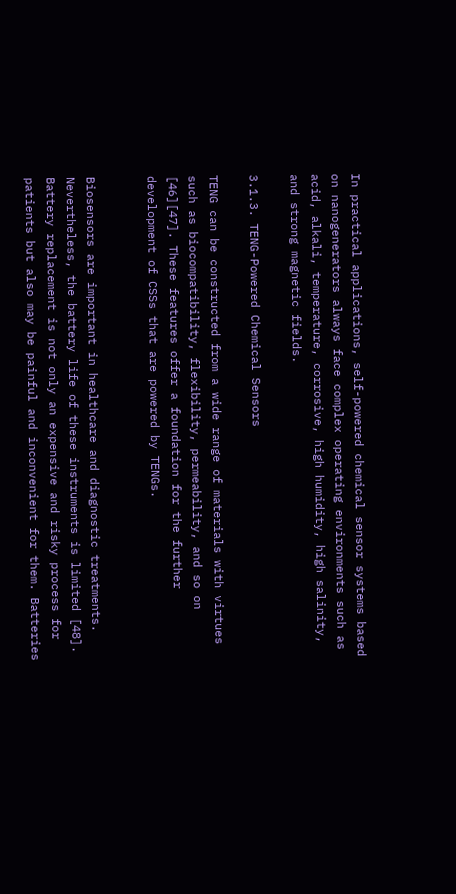In practical applications, self-powered chemical sensor systems based on nanogenerators always face complex operating environments such as acid, alkali, temperature, corrosive, high humidity, high salinity, and strong magnetic fields.

3.1.3. TENG-Powered Chemical Sensors

TENG can be constructed from a wide range of materials with virtues such as biocompatibility, flexibility, permeability, and so on [46][47]. These features offer a foundation for the further development of CSSs that are powered by TENGs.


Biosensors are important in healthcare and diagnostic treatments. Nevertheless, the battery life of these instruments is limited [48]. Battery replacement is not only an expensive and risky process for patients but also may be painful and inconvenient for them. Batteries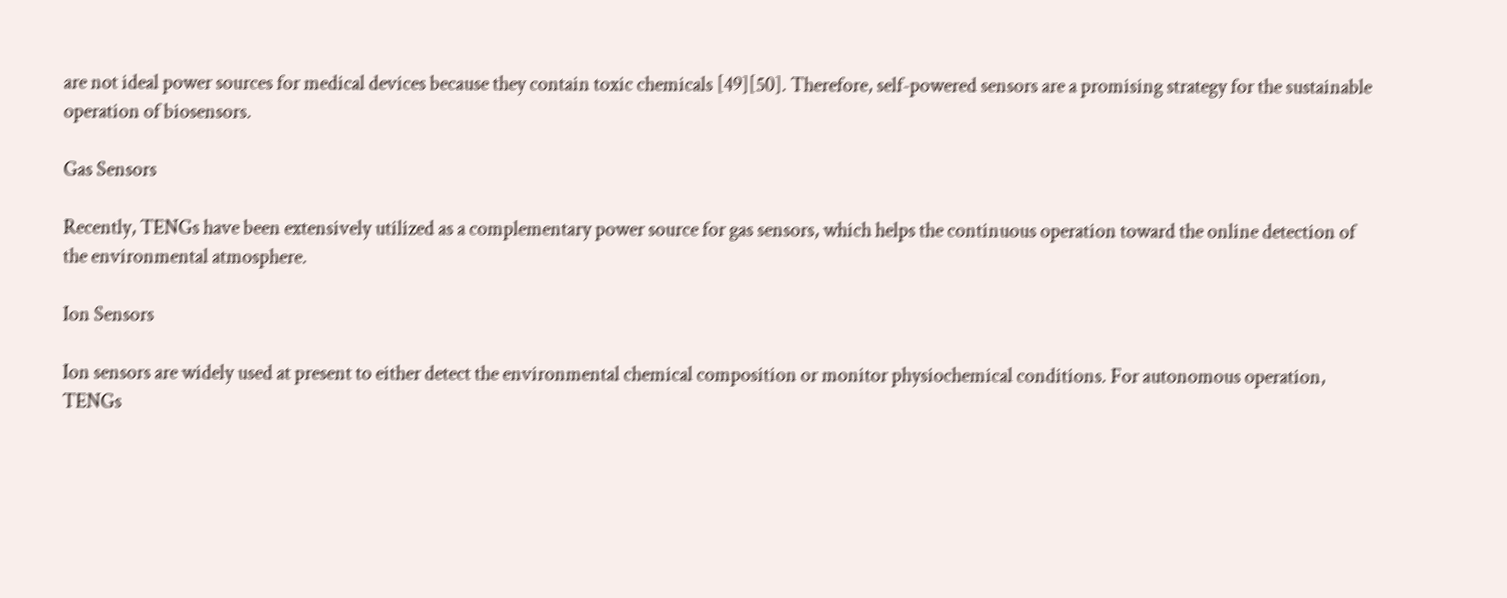are not ideal power sources for medical devices because they contain toxic chemicals [49][50]. Therefore, self-powered sensors are a promising strategy for the sustainable operation of biosensors.

Gas Sensors

Recently, TENGs have been extensively utilized as a complementary power source for gas sensors, which helps the continuous operation toward the online detection of the environmental atmosphere.

Ion Sensors

Ion sensors are widely used at present to either detect the environmental chemical composition or monitor physiochemical conditions. For autonomous operation, TENGs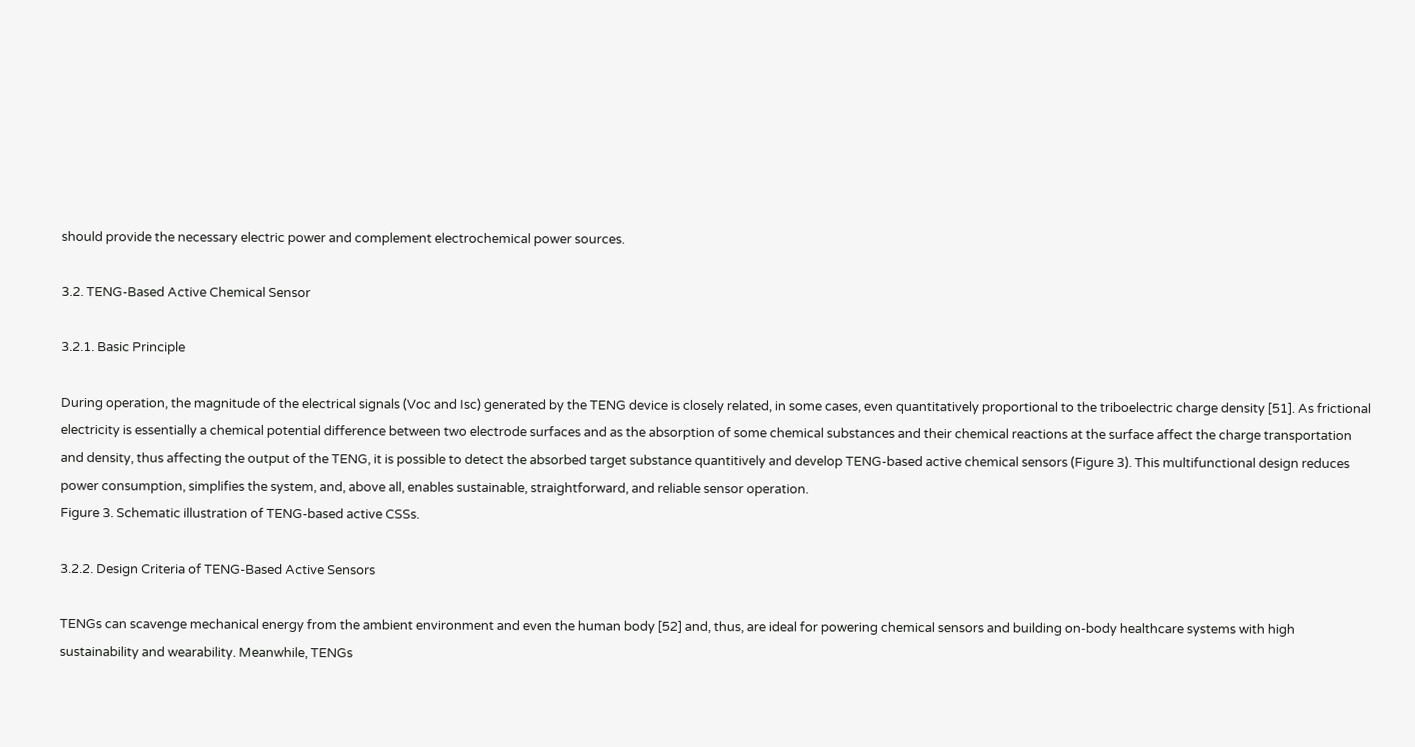should provide the necessary electric power and complement electrochemical power sources.

3.2. TENG-Based Active Chemical Sensor

3.2.1. Basic Principle

During operation, the magnitude of the electrical signals (Voc and Isc) generated by the TENG device is closely related, in some cases, even quantitatively proportional to the triboelectric charge density [51]. As frictional electricity is essentially a chemical potential difference between two electrode surfaces and as the absorption of some chemical substances and their chemical reactions at the surface affect the charge transportation and density, thus affecting the output of the TENG, it is possible to detect the absorbed target substance quantitively and develop TENG-based active chemical sensors (Figure 3). This multifunctional design reduces power consumption, simplifies the system, and, above all, enables sustainable, straightforward, and reliable sensor operation.
Figure 3. Schematic illustration of TENG-based active CSSs.

3.2.2. Design Criteria of TENG-Based Active Sensors

TENGs can scavenge mechanical energy from the ambient environment and even the human body [52] and, thus, are ideal for powering chemical sensors and building on-body healthcare systems with high sustainability and wearability. Meanwhile, TENGs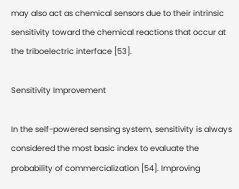may also act as chemical sensors due to their intrinsic sensitivity toward the chemical reactions that occur at the triboelectric interface [53].

Sensitivity Improvement

In the self-powered sensing system, sensitivity is always considered the most basic index to evaluate the probability of commercialization [54]. Improving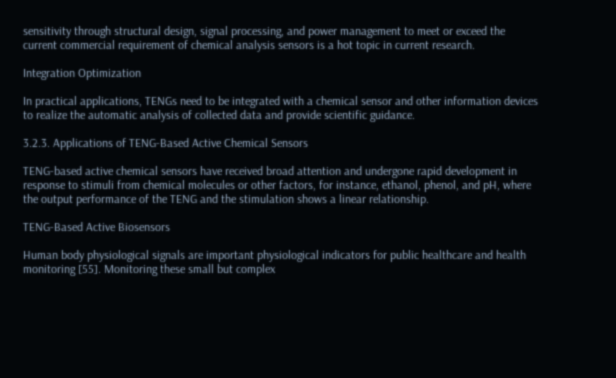sensitivity through structural design, signal processing, and power management to meet or exceed the current commercial requirement of chemical analysis sensors is a hot topic in current research.

Integration Optimization

In practical applications, TENGs need to be integrated with a chemical sensor and other information devices to realize the automatic analysis of collected data and provide scientific guidance.

3.2.3. Applications of TENG-Based Active Chemical Sensors

TENG-based active chemical sensors have received broad attention and undergone rapid development in response to stimuli from chemical molecules or other factors, for instance, ethanol, phenol, and pH, where the output performance of the TENG and the stimulation shows a linear relationship.

TENG-Based Active Biosensors

Human body physiological signals are important physiological indicators for public healthcare and health monitoring [55]. Monitoring these small but complex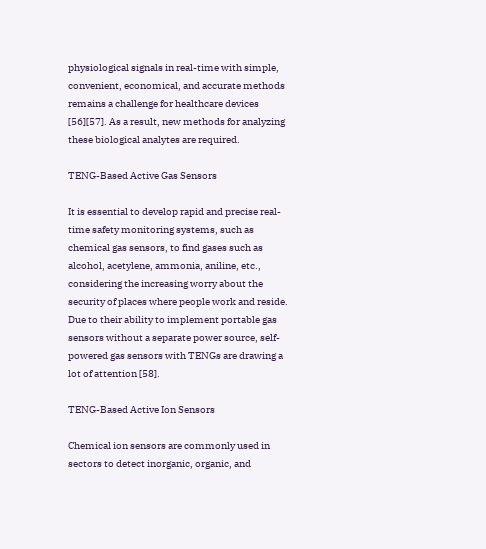physiological signals in real-time with simple, convenient, economical, and accurate methods remains a challenge for healthcare devices [56][57]. As a result, new methods for analyzing these biological analytes are required.

TENG-Based Active Gas Sensors

It is essential to develop rapid and precise real-time safety monitoring systems, such as chemical gas sensors, to find gases such as alcohol, acetylene, ammonia, aniline, etc., considering the increasing worry about the security of places where people work and reside. Due to their ability to implement portable gas sensors without a separate power source, self-powered gas sensors with TENGs are drawing a lot of attention [58].

TENG-Based Active Ion Sensors

Chemical ion sensors are commonly used in sectors to detect inorganic, organic, and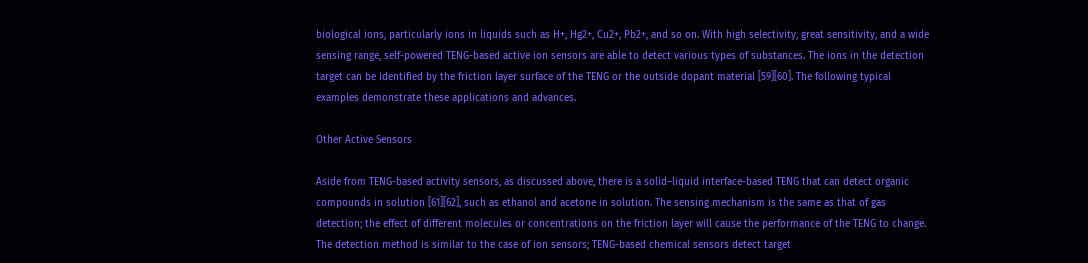biological ions, particularly ions in liquids such as H+, Hg2+, Cu2+, Pb2+, and so on. With high selectivity, great sensitivity, and a wide sensing range, self-powered TENG-based active ion sensors are able to detect various types of substances. The ions in the detection target can be identified by the friction layer surface of the TENG or the outside dopant material [59][60]. The following typical examples demonstrate these applications and advances.

Other Active Sensors

Aside from TENG-based activity sensors, as discussed above, there is a solid–liquid interface-based TENG that can detect organic compounds in solution [61][62], such as ethanol and acetone in solution. The sensing mechanism is the same as that of gas detection; the effect of different molecules or concentrations on the friction layer will cause the performance of the TENG to change. The detection method is similar to the case of ion sensors; TENG-based chemical sensors detect target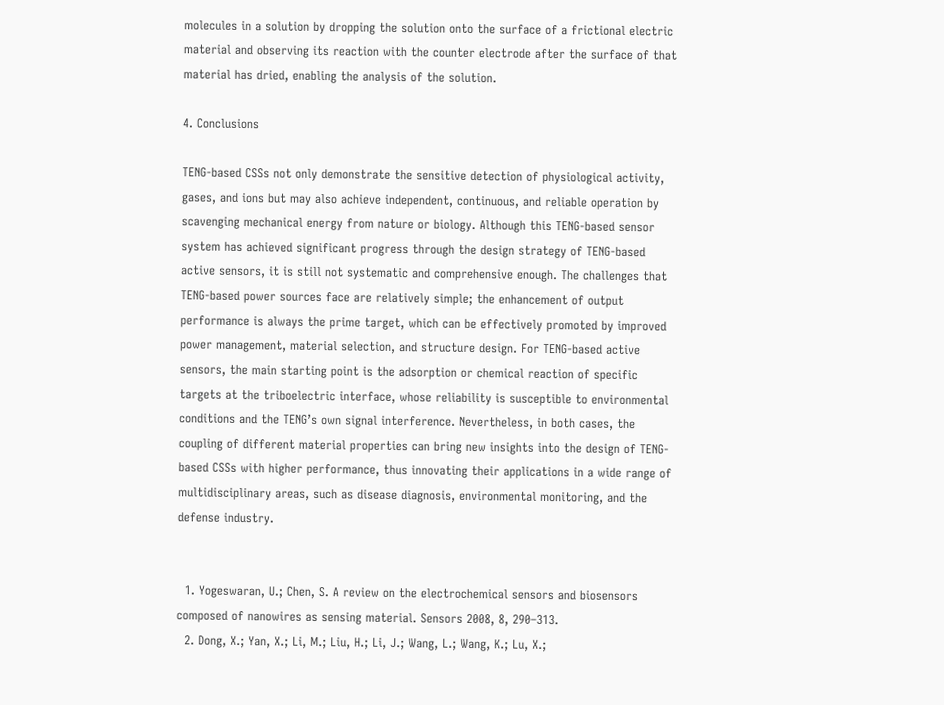molecules in a solution by dropping the solution onto the surface of a frictional electric material and observing its reaction with the counter electrode after the surface of that material has dried, enabling the analysis of the solution.

4. Conclusions

TENG-based CSSs not only demonstrate the sensitive detection of physiological activity, gases, and ions but may also achieve independent, continuous, and reliable operation by scavenging mechanical energy from nature or biology. Although this TENG-based sensor system has achieved significant progress through the design strategy of TENG-based active sensors, it is still not systematic and comprehensive enough. The challenges that TENG-based power sources face are relatively simple; the enhancement of output performance is always the prime target, which can be effectively promoted by improved power management, material selection, and structure design. For TENG-based active sensors, the main starting point is the adsorption or chemical reaction of specific targets at the triboelectric interface, whose reliability is susceptible to environmental conditions and the TENG’s own signal interference. Nevertheless, in both cases, the coupling of different material properties can bring new insights into the design of TENG-based CSSs with higher performance, thus innovating their applications in a wide range of multidisciplinary areas, such as disease diagnosis, environmental monitoring, and the defense industry.


  1. Yogeswaran, U.; Chen, S. A review on the electrochemical sensors and biosensors composed of nanowires as sensing material. Sensors 2008, 8, 290–313.
  2. Dong, X.; Yan, X.; Li, M.; Liu, H.; Li, J.; Wang, L.; Wang, K.; Lu, X.;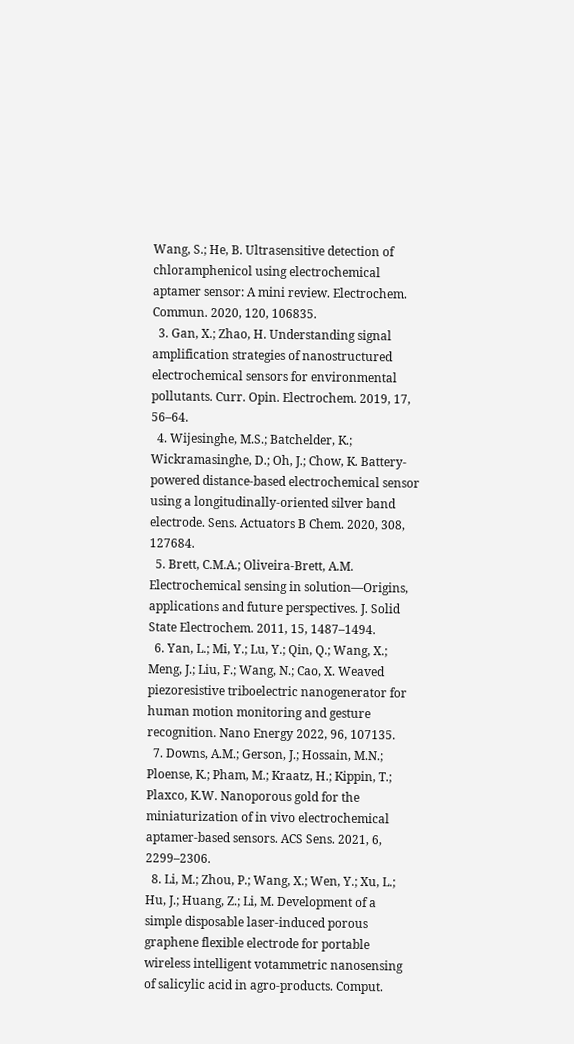Wang, S.; He, B. Ultrasensitive detection of chloramphenicol using electrochemical aptamer sensor: A mini review. Electrochem. Commun. 2020, 120, 106835.
  3. Gan, X.; Zhao, H. Understanding signal amplification strategies of nanostructured electrochemical sensors for environmental pollutants. Curr. Opin. Electrochem. 2019, 17, 56–64.
  4. Wijesinghe, M.S.; Batchelder, K.; Wickramasinghe, D.; Oh, J.; Chow, K. Battery-powered distance-based electrochemical sensor using a longitudinally-oriented silver band electrode. Sens. Actuators B Chem. 2020, 308, 127684.
  5. Brett, C.M.A.; Oliveira-Brett, A.M. Electrochemical sensing in solution—Origins, applications and future perspectives. J. Solid State Electrochem. 2011, 15, 1487–1494.
  6. Yan, L.; Mi, Y.; Lu, Y.; Qin, Q.; Wang, X.; Meng, J.; Liu, F.; Wang, N.; Cao, X. Weaved piezoresistive triboelectric nanogenerator for human motion monitoring and gesture recognition. Nano Energy 2022, 96, 107135.
  7. Downs, A.M.; Gerson, J.; Hossain, M.N.; Ploense, K.; Pham, M.; Kraatz, H.; Kippin, T.; Plaxco, K.W. Nanoporous gold for the miniaturization of in vivo electrochemical aptamer-based sensors. ACS Sens. 2021, 6, 2299–2306.
  8. Li, M.; Zhou, P.; Wang, X.; Wen, Y.; Xu, L.; Hu, J.; Huang, Z.; Li, M. Development of a simple disposable laser-induced porous graphene flexible electrode for portable wireless intelligent votammetric nanosensing of salicylic acid in agro-products. Comput.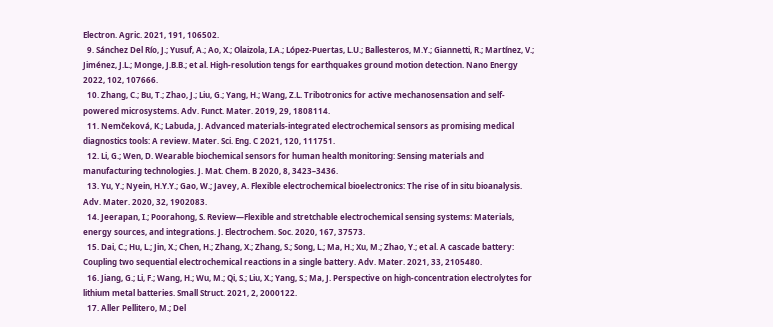Electron. Agric. 2021, 191, 106502.
  9. Sánchez Del Río, J.; Yusuf, A.; Ao, X.; Olaizola, I.A.; López-Puertas, L.U.; Ballesteros, M.Y.; Giannetti, R.; Martínez, V.; Jiménez, J.L.; Monge, J.B.B.; et al. High-resolution tengs for earthquakes ground motion detection. Nano Energy 2022, 102, 107666.
  10. Zhang, C.; Bu, T.; Zhao, J.; Liu, G.; Yang, H.; Wang, Z.L. Tribotronics for active mechanosensation and self-powered microsystems. Adv. Funct. Mater. 2019, 29, 1808114.
  11. Nemčeková, K.; Labuda, J. Advanced materials-integrated electrochemical sensors as promising medical diagnostics tools: A review. Mater. Sci. Eng. C 2021, 120, 111751.
  12. Li, G.; Wen, D. Wearable biochemical sensors for human health monitoring: Sensing materials and manufacturing technologies. J. Mat. Chem. B 2020, 8, 3423–3436.
  13. Yu, Y.; Nyein, H.Y.Y.; Gao, W.; Javey, A. Flexible electrochemical bioelectronics: The rise of in situ bioanalysis. Adv. Mater. 2020, 32, 1902083.
  14. Jeerapan, I.; Poorahong, S. Review—Flexible and stretchable electrochemical sensing systems: Materials, energy sources, and integrations. J. Electrochem. Soc. 2020, 167, 37573.
  15. Dai, C.; Hu, L.; Jin, X.; Chen, H.; Zhang, X.; Zhang, S.; Song, L.; Ma, H.; Xu, M.; Zhao, Y.; et al. A cascade battery: Coupling two sequential electrochemical reactions in a single battery. Adv. Mater. 2021, 33, 2105480.
  16. Jiang, G.; Li, F.; Wang, H.; Wu, M.; Qi, S.; Liu, X.; Yang, S.; Ma, J. Perspective on high-concentration electrolytes for lithium metal batteries. Small Struct. 2021, 2, 2000122.
  17. Aller Pellitero, M.; Del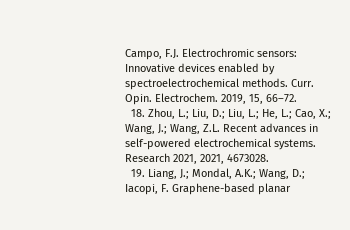Campo, F.J. Electrochromic sensors: Innovative devices enabled by spectroelectrochemical methods. Curr. Opin. Electrochem. 2019, 15, 66–72.
  18. Zhou, L.; Liu, D.; Liu, L.; He, L.; Cao, X.; Wang, J.; Wang, Z.L. Recent advances in self-powered electrochemical systems. Research 2021, 2021, 4673028.
  19. Liang, J.; Mondal, A.K.; Wang, D.; Iacopi, F. Graphene-based planar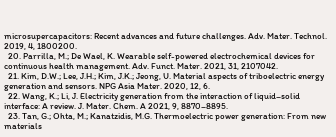microsupercapacitors: Recent advances and future challenges. Adv. Mater. Technol. 2019, 4, 1800200.
  20. Parrilla, M.; De Wael, K. Wearable self-powered electrochemical devices for continuous health management. Adv. Funct. Mater. 2021, 31, 2107042.
  21. Kim, D.W.; Lee, J.H.; Kim, J.K.; Jeong, U. Material aspects of triboelectric energy generation and sensors. NPG Asia Mater. 2020, 12, 6.
  22. Wang, K.; Li, J. Electricity generation from the interaction of liquid–solid interface: A review. J. Mater. Chem. A 2021, 9, 8870–8895.
  23. Tan, G.; Ohta, M.; Kanatzidis, M.G. Thermoelectric power generation: From new materials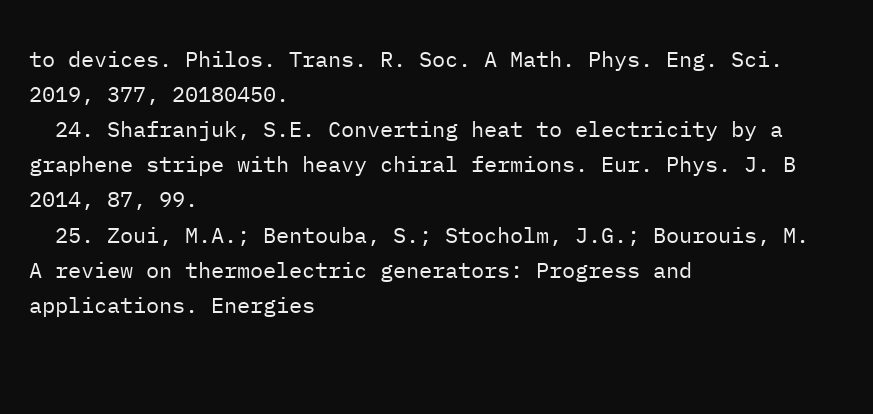to devices. Philos. Trans. R. Soc. A Math. Phys. Eng. Sci. 2019, 377, 20180450.
  24. Shafranjuk, S.E. Converting heat to electricity by a graphene stripe with heavy chiral fermions. Eur. Phys. J. B 2014, 87, 99.
  25. Zoui, M.A.; Bentouba, S.; Stocholm, J.G.; Bourouis, M. A review on thermoelectric generators: Progress and applications. Energies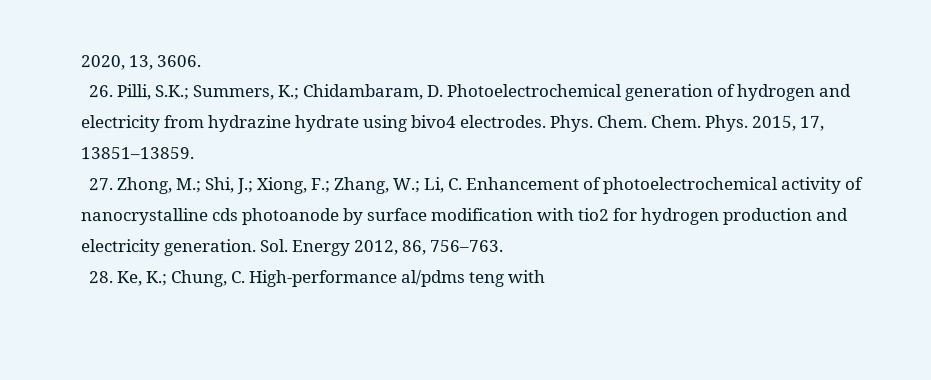2020, 13, 3606.
  26. Pilli, S.K.; Summers, K.; Chidambaram, D. Photoelectrochemical generation of hydrogen and electricity from hydrazine hydrate using bivo4 electrodes. Phys. Chem. Chem. Phys. 2015, 17, 13851–13859.
  27. Zhong, M.; Shi, J.; Xiong, F.; Zhang, W.; Li, C. Enhancement of photoelectrochemical activity of nanocrystalline cds photoanode by surface modification with tio2 for hydrogen production and electricity generation. Sol. Energy 2012, 86, 756–763.
  28. Ke, K.; Chung, C. High-performance al/pdms teng with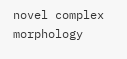novel complex morphology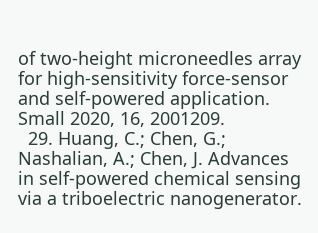of two-height microneedles array for high-sensitivity force-sensor and self-powered application. Small 2020, 16, 2001209.
  29. Huang, C.; Chen, G.; Nashalian, A.; Chen, J. Advances in self-powered chemical sensing via a triboelectric nanogenerator.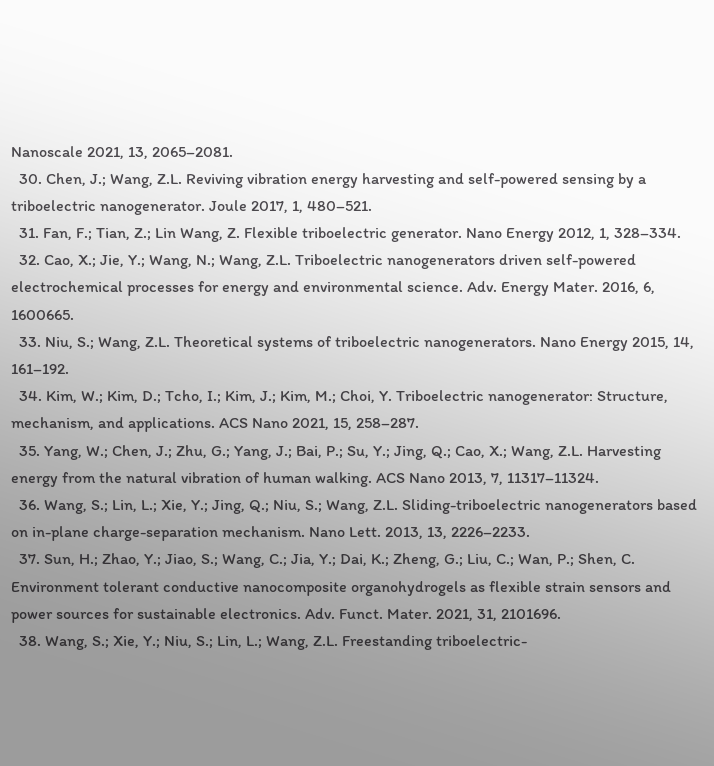Nanoscale 2021, 13, 2065–2081.
  30. Chen, J.; Wang, Z.L. Reviving vibration energy harvesting and self-powered sensing by a triboelectric nanogenerator. Joule 2017, 1, 480–521.
  31. Fan, F.; Tian, Z.; Lin Wang, Z. Flexible triboelectric generator. Nano Energy 2012, 1, 328–334.
  32. Cao, X.; Jie, Y.; Wang, N.; Wang, Z.L. Triboelectric nanogenerators driven self-powered electrochemical processes for energy and environmental science. Adv. Energy Mater. 2016, 6, 1600665.
  33. Niu, S.; Wang, Z.L. Theoretical systems of triboelectric nanogenerators. Nano Energy 2015, 14, 161–192.
  34. Kim, W.; Kim, D.; Tcho, I.; Kim, J.; Kim, M.; Choi, Y. Triboelectric nanogenerator: Structure, mechanism, and applications. ACS Nano 2021, 15, 258–287.
  35. Yang, W.; Chen, J.; Zhu, G.; Yang, J.; Bai, P.; Su, Y.; Jing, Q.; Cao, X.; Wang, Z.L. Harvesting energy from the natural vibration of human walking. ACS Nano 2013, 7, 11317–11324.
  36. Wang, S.; Lin, L.; Xie, Y.; Jing, Q.; Niu, S.; Wang, Z.L. Sliding-triboelectric nanogenerators based on in-plane charge-separation mechanism. Nano Lett. 2013, 13, 2226–2233.
  37. Sun, H.; Zhao, Y.; Jiao, S.; Wang, C.; Jia, Y.; Dai, K.; Zheng, G.; Liu, C.; Wan, P.; Shen, C. Environment tolerant conductive nanocomposite organohydrogels as flexible strain sensors and power sources for sustainable electronics. Adv. Funct. Mater. 2021, 31, 2101696.
  38. Wang, S.; Xie, Y.; Niu, S.; Lin, L.; Wang, Z.L. Freestanding triboelectric-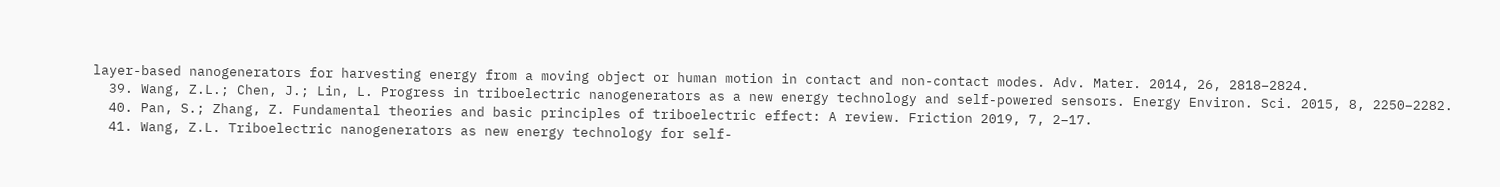layer-based nanogenerators for harvesting energy from a moving object or human motion in contact and non-contact modes. Adv. Mater. 2014, 26, 2818–2824.
  39. Wang, Z.L.; Chen, J.; Lin, L. Progress in triboelectric nanogenerators as a new energy technology and self-powered sensors. Energy Environ. Sci. 2015, 8, 2250–2282.
  40. Pan, S.; Zhang, Z. Fundamental theories and basic principles of triboelectric effect: A review. Friction 2019, 7, 2–17.
  41. Wang, Z.L. Triboelectric nanogenerators as new energy technology for self-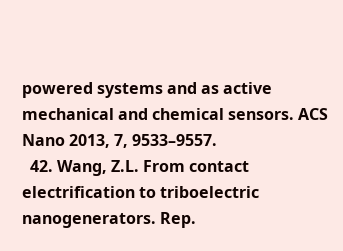powered systems and as active mechanical and chemical sensors. ACS Nano 2013, 7, 9533–9557.
  42. Wang, Z.L. From contact electrification to triboelectric nanogenerators. Rep.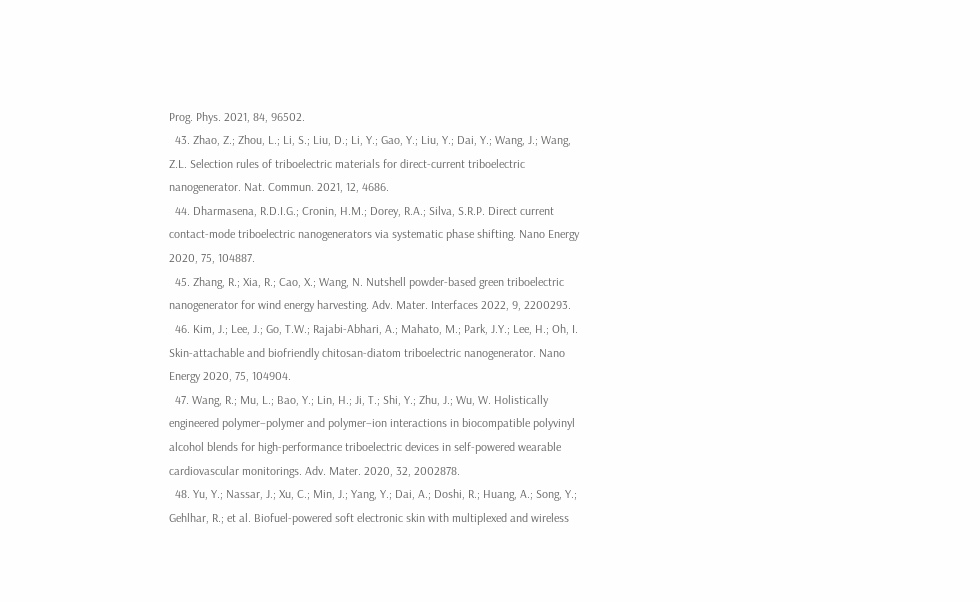Prog. Phys. 2021, 84, 96502.
  43. Zhao, Z.; Zhou, L.; Li, S.; Liu, D.; Li, Y.; Gao, Y.; Liu, Y.; Dai, Y.; Wang, J.; Wang, Z.L. Selection rules of triboelectric materials for direct-current triboelectric nanogenerator. Nat. Commun. 2021, 12, 4686.
  44. Dharmasena, R.D.I.G.; Cronin, H.M.; Dorey, R.A.; Silva, S.R.P. Direct current contact-mode triboelectric nanogenerators via systematic phase shifting. Nano Energy 2020, 75, 104887.
  45. Zhang, R.; Xia, R.; Cao, X.; Wang, N. Nutshell powder-based green triboelectric nanogenerator for wind energy harvesting. Adv. Mater. Interfaces 2022, 9, 2200293.
  46. Kim, J.; Lee, J.; Go, T.W.; Rajabi-Abhari, A.; Mahato, M.; Park, J.Y.; Lee, H.; Oh, I. Skin-attachable and biofriendly chitosan-diatom triboelectric nanogenerator. Nano Energy 2020, 75, 104904.
  47. Wang, R.; Mu, L.; Bao, Y.; Lin, H.; Ji, T.; Shi, Y.; Zhu, J.; Wu, W. Holistically engineered polymer–polymer and polymer–ion interactions in biocompatible polyvinyl alcohol blends for high-performance triboelectric devices in self-powered wearable cardiovascular monitorings. Adv. Mater. 2020, 32, 2002878.
  48. Yu, Y.; Nassar, J.; Xu, C.; Min, J.; Yang, Y.; Dai, A.; Doshi, R.; Huang, A.; Song, Y.; Gehlhar, R.; et al. Biofuel-powered soft electronic skin with multiplexed and wireless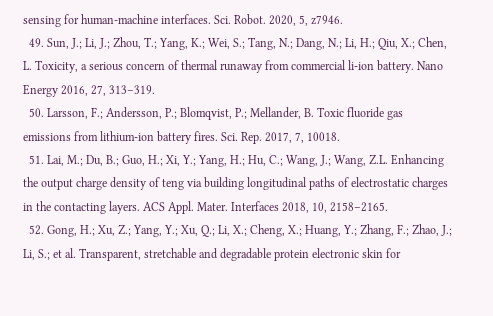sensing for human-machine interfaces. Sci. Robot. 2020, 5, z7946.
  49. Sun, J.; Li, J.; Zhou, T.; Yang, K.; Wei, S.; Tang, N.; Dang, N.; Li, H.; Qiu, X.; Chen, L. Toxicity, a serious concern of thermal runaway from commercial li-ion battery. Nano Energy 2016, 27, 313–319.
  50. Larsson, F.; Andersson, P.; Blomqvist, P.; Mellander, B. Toxic fluoride gas emissions from lithium-ion battery fires. Sci. Rep. 2017, 7, 10018.
  51. Lai, M.; Du, B.; Guo, H.; Xi, Y.; Yang, H.; Hu, C.; Wang, J.; Wang, Z.L. Enhancing the output charge density of teng via building longitudinal paths of electrostatic charges in the contacting layers. ACS Appl. Mater. Interfaces 2018, 10, 2158–2165.
  52. Gong, H.; Xu, Z.; Yang, Y.; Xu, Q.; Li, X.; Cheng, X.; Huang, Y.; Zhang, F.; Zhao, J.; Li, S.; et al. Transparent, stretchable and degradable protein electronic skin for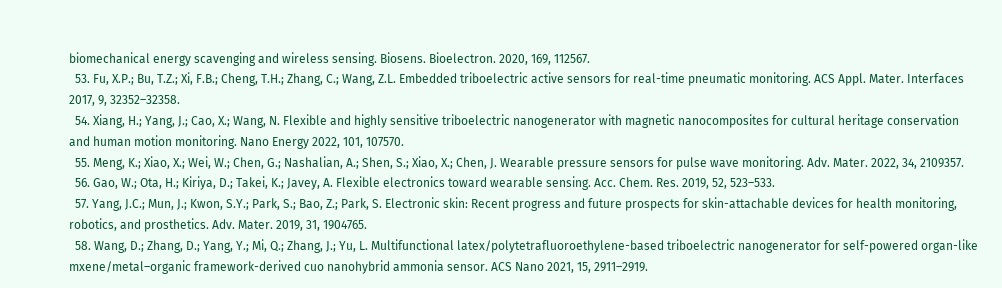biomechanical energy scavenging and wireless sensing. Biosens. Bioelectron. 2020, 169, 112567.
  53. Fu, X.P.; Bu, T.Z.; Xi, F.B.; Cheng, T.H.; Zhang, C.; Wang, Z.L. Embedded triboelectric active sensors for real-time pneumatic monitoring. ACS Appl. Mater. Interfaces 2017, 9, 32352–32358.
  54. Xiang, H.; Yang, J.; Cao, X.; Wang, N. Flexible and highly sensitive triboelectric nanogenerator with magnetic nanocomposites for cultural heritage conservation and human motion monitoring. Nano Energy 2022, 101, 107570.
  55. Meng, K.; Xiao, X.; Wei, W.; Chen, G.; Nashalian, A.; Shen, S.; Xiao, X.; Chen, J. Wearable pressure sensors for pulse wave monitoring. Adv. Mater. 2022, 34, 2109357.
  56. Gao, W.; Ota, H.; Kiriya, D.; Takei, K.; Javey, A. Flexible electronics toward wearable sensing. Acc. Chem. Res. 2019, 52, 523–533.
  57. Yang, J.C.; Mun, J.; Kwon, S.Y.; Park, S.; Bao, Z.; Park, S. Electronic skin: Recent progress and future prospects for skin-attachable devices for health monitoring, robotics, and prosthetics. Adv. Mater. 2019, 31, 1904765.
  58. Wang, D.; Zhang, D.; Yang, Y.; Mi, Q.; Zhang, J.; Yu, L. Multifunctional latex/polytetrafluoroethylene-based triboelectric nanogenerator for self-powered organ-like mxene/metal–organic framework-derived cuo nanohybrid ammonia sensor. ACS Nano 2021, 15, 2911–2919.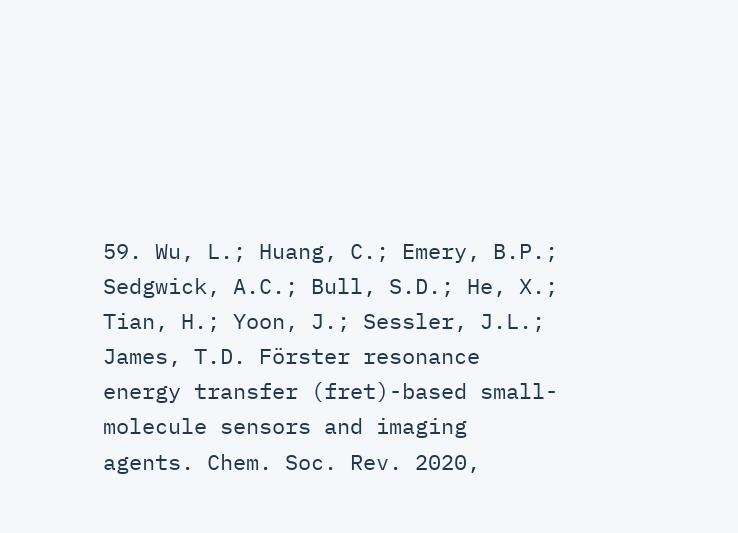59. Wu, L.; Huang, C.; Emery, B.P.; Sedgwick, A.C.; Bull, S.D.; He, X.; Tian, H.; Yoon, J.; Sessler, J.L.; James, T.D. Förster resonance energy transfer (fret)-based small-molecule sensors and imaging agents. Chem. Soc. Rev. 2020,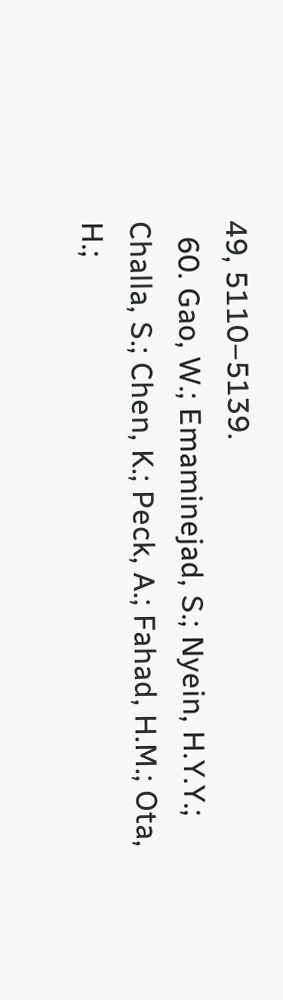49, 5110–5139.
  60. Gao, W.; Emaminejad, S.; Nyein, H.Y.Y.; Challa, S.; Chen, K.; Peck, A.; Fahad, H.M.; Ota, H.;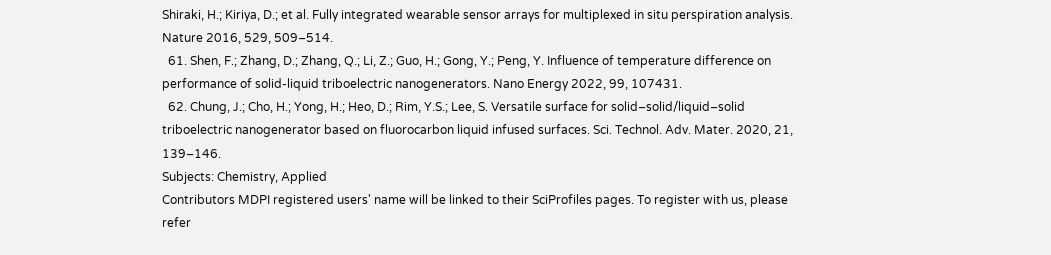Shiraki, H.; Kiriya, D.; et al. Fully integrated wearable sensor arrays for multiplexed in situ perspiration analysis. Nature 2016, 529, 509–514.
  61. Shen, F.; Zhang, D.; Zhang, Q.; Li, Z.; Guo, H.; Gong, Y.; Peng, Y. Influence of temperature difference on performance of solid-liquid triboelectric nanogenerators. Nano Energy 2022, 99, 107431.
  62. Chung, J.; Cho, H.; Yong, H.; Heo, D.; Rim, Y.S.; Lee, S. Versatile surface for solid–solid/liquid–solid triboelectric nanogenerator based on fluorocarbon liquid infused surfaces. Sci. Technol. Adv. Mater. 2020, 21, 139–146.
Subjects: Chemistry, Applied
Contributors MDPI registered users' name will be linked to their SciProfiles pages. To register with us, please refer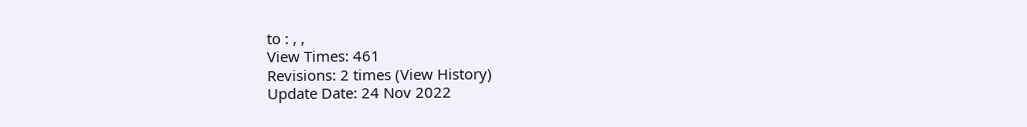to : , ,
View Times: 461
Revisions: 2 times (View History)
Update Date: 24 Nov 2022